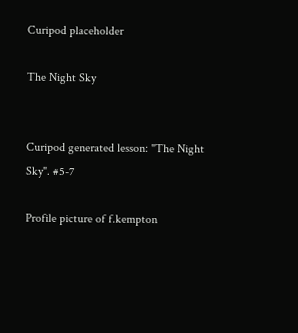Curipod placeholder

The Night Sky


Curipod generated lesson: "The Night Sky". #5-7

Profile picture of f.kempton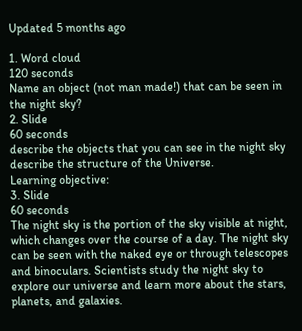Updated 5 months ago

1. Word cloud
120 seconds
Name an object (not man made!) that can be seen in the night sky?
2. Slide
60 seconds
describe the objects that you can see in the night sky describe the structure of the Universe.
Learning objective:
3. Slide
60 seconds
The night sky is the portion of the sky visible at night, which changes over the course of a day. The night sky can be seen with the naked eye or through telescopes and binoculars. Scientists study the night sky to explore our universe and learn more about the stars, planets, and galaxies.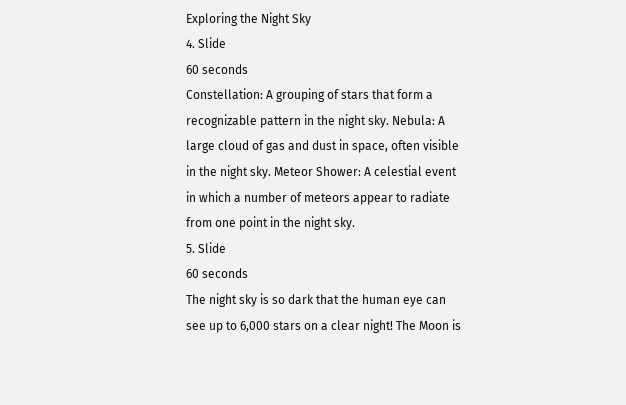Exploring the Night Sky
4. Slide
60 seconds
Constellation: A grouping of stars that form a recognizable pattern in the night sky. Nebula: A large cloud of gas and dust in space, often visible in the night sky. Meteor Shower: A celestial event in which a number of meteors appear to radiate from one point in the night sky.
5. Slide
60 seconds
The night sky is so dark that the human eye can see up to 6,000 stars on a clear night! The Moon is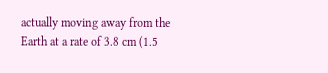actually moving away from the Earth at a rate of 3.8 cm (1.5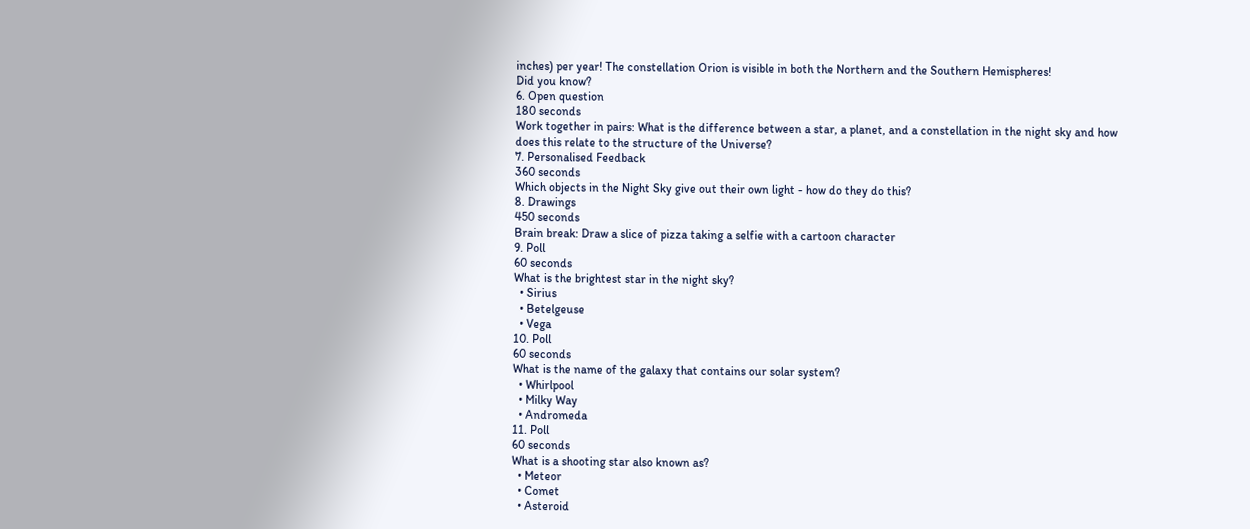inches) per year! The constellation Orion is visible in both the Northern and the Southern Hemispheres!
Did you know?
6. Open question
180 seconds
Work together in pairs: What is the difference between a star, a planet, and a constellation in the night sky and how does this relate to the structure of the Universe?
7. Personalised Feedback
360 seconds
Which objects in the Night Sky give out their own light - how do they do this?
8. Drawings
450 seconds
Brain break: Draw a slice of pizza taking a selfie with a cartoon character
9. Poll
60 seconds
What is the brightest star in the night sky?
  • Sirius
  • Betelgeuse
  • Vega
10. Poll
60 seconds
What is the name of the galaxy that contains our solar system?
  • Whirlpool
  • Milky Way
  • Andromeda
11. Poll
60 seconds
What is a shooting star also known as?
  • Meteor
  • Comet
  • Asteroid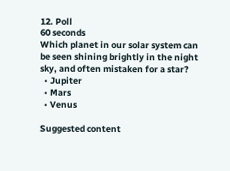12. Poll
60 seconds
Which planet in our solar system can be seen shining brightly in the night sky, and often mistaken for a star?
  • Jupiter
  • Mars
  • Venus

Suggested content